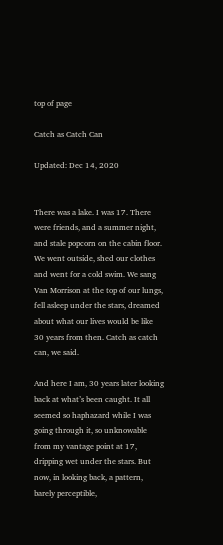top of page

Catch as Catch Can

Updated: Dec 14, 2020


There was a lake. I was 17. There were friends, and a summer night, and stale popcorn on the cabin floor. We went outside, shed our clothes and went for a cold swim. We sang Van Morrison at the top of our lungs, fell asleep under the stars, dreamed about what our lives would be like 30 years from then. Catch as catch can, we said.

And here I am, 30 years later looking back at what’s been caught. It all seemed so haphazard while I was going through it, so unknowable from my vantage point at 17, dripping wet under the stars. But now, in looking back, a pattern, barely perceptible,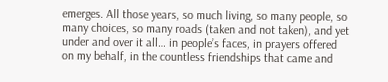emerges. All those years, so much living, so many people, so many choices, so many roads (taken and not taken), and yet under and over it all… in people’s faces, in prayers offered on my behalf, in the countless friendships that came and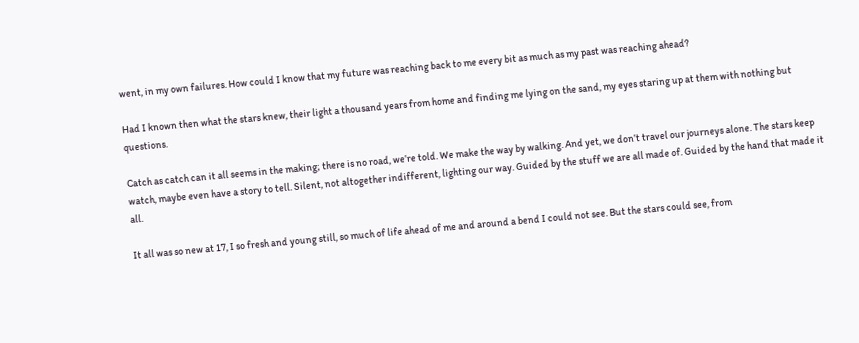went, in my own failures. How could I know that my future was reaching back to me every bit as much as my past was reaching ahead?

Had I known then what the stars knew, their light a thousand years from home and finding me lying on the sand, my eyes staring up at them with nothing but questions.

Catch as catch can it all seems in the making; there is no road, we’re told. We make the way by walking. And yet, we don’t travel our journeys alone. The stars keep watch, maybe even have a story to tell. Silent, not altogether indifferent, lighting our way. Guided by the stuff we are all made of. Guided by the hand that made it all.

It all was so new at 17, I so fresh and young still, so much of life ahead of me and around a bend I could not see. But the stars could see, from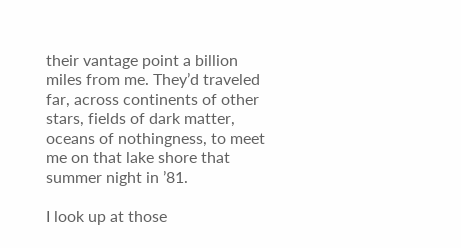their vantage point a billion miles from me. They’d traveled far, across continents of other stars, fields of dark matter, oceans of nothingness, to meet me on that lake shore that summer night in ’81.

I look up at those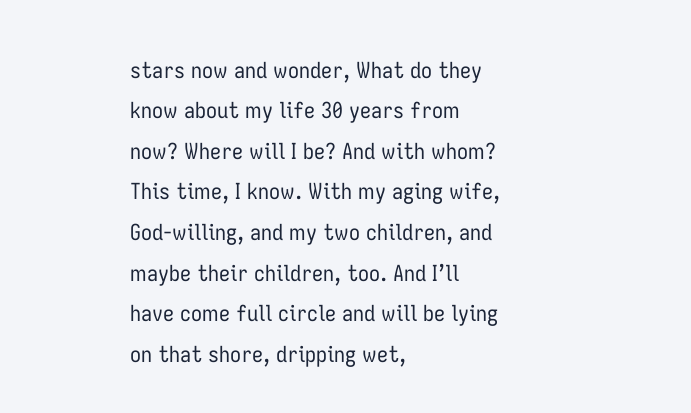stars now and wonder, What do they know about my life 30 years from now? Where will I be? And with whom? This time, I know. With my aging wife, God-willing, and my two children, and maybe their children, too. And I’ll have come full circle and will be lying on that shore, dripping wet,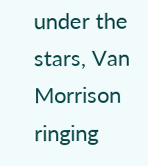under the stars, Van Morrison ringing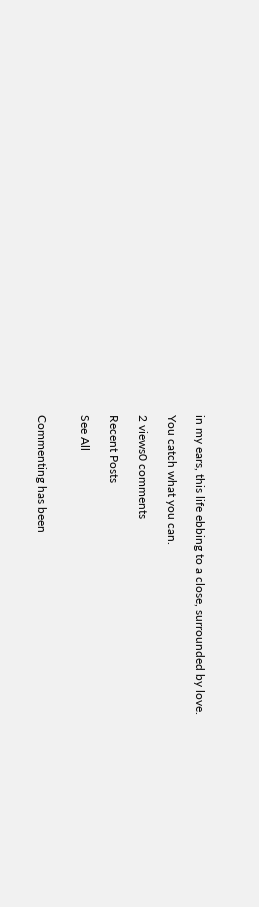in my ears, this life ebbing to a close, surrounded by love.

You catch what you can.

2 views0 comments

Recent Posts

See All


Commenting has been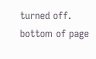turned off.
bottom of page